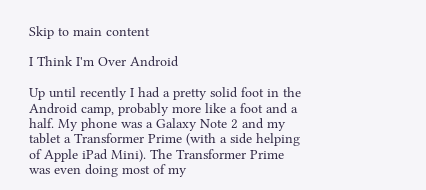Skip to main content

I Think I'm Over Android

Up until recently I had a pretty solid foot in the Android camp, probably more like a foot and a half. My phone was a Galaxy Note 2 and my tablet a Transformer Prime (with a side helping of Apple iPad Mini). The Transformer Prime was even doing most of my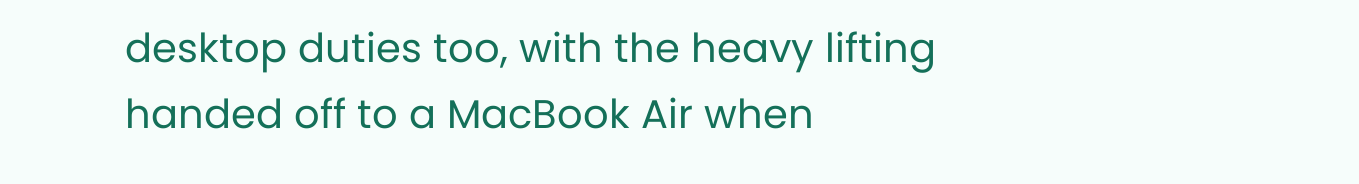desktop duties too, with the heavy lifting handed off to a MacBook Air when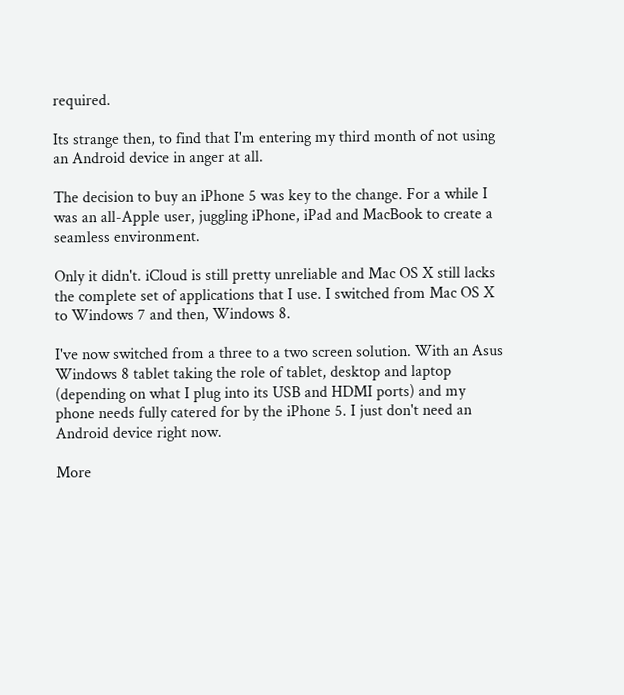required.

Its strange then, to find that I'm entering my third month of not using an Android device in anger at all.

The decision to buy an iPhone 5 was key to the change. For a while I was an all-Apple user, juggling iPhone, iPad and MacBook to create a seamless environment.

Only it didn't. iCloud is still pretty unreliable and Mac OS X still lacks the complete set of applications that I use. I switched from Mac OS X to Windows 7 and then, Windows 8.

I've now switched from a three to a two screen solution. With an Asus Windows 8 tablet taking the role of tablet, desktop and laptop (depending on what I plug into its USB and HDMI ports) and my phone needs fully catered for by the iPhone 5. I just don't need an Android device right now.

More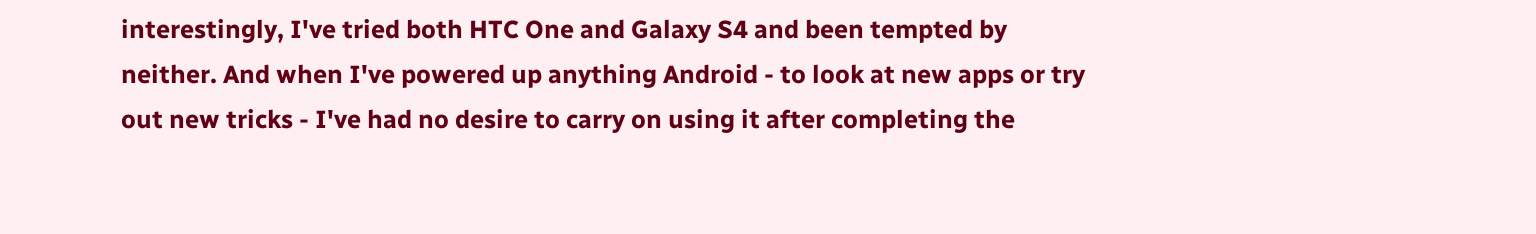interestingly, I've tried both HTC One and Galaxy S4 and been tempted by neither. And when I've powered up anything Android - to look at new apps or try out new tricks - I've had no desire to carry on using it after completing the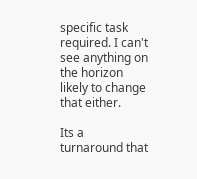specific task required. I can't see anything on the horizon likely to change that either.

Its a turnaround that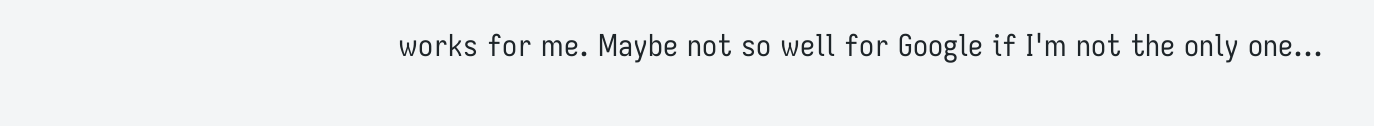works for me. Maybe not so well for Google if I'm not the only one...